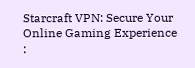Starcraft VPN: Secure Your Online Gaming Experience :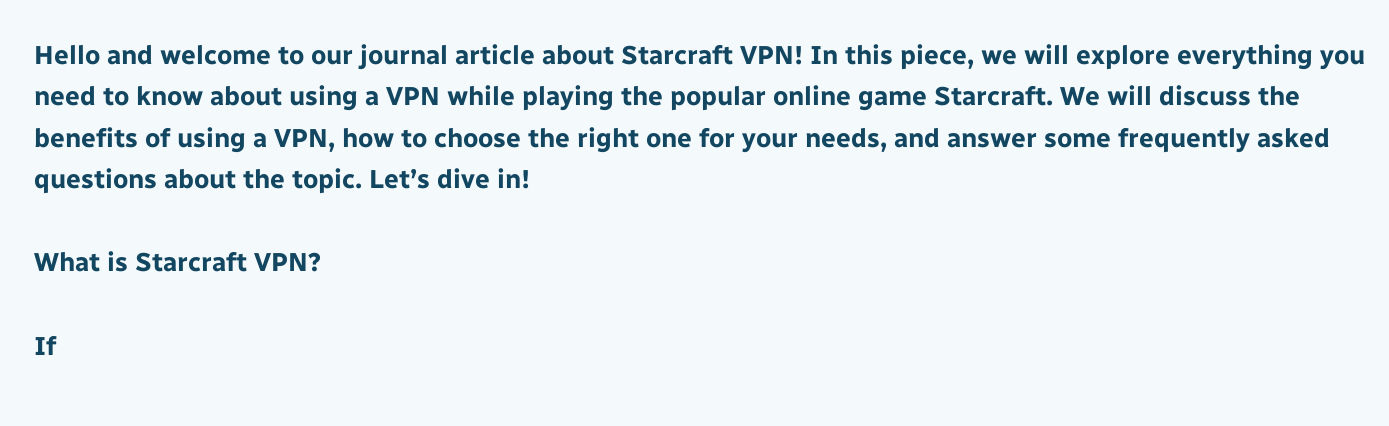Hello and welcome to our journal article about Starcraft VPN! In this piece, we will explore everything you need to know about using a VPN while playing the popular online game Starcraft. We will discuss the benefits of using a VPN, how to choose the right one for your needs, and answer some frequently asked questions about the topic. Let’s dive in!

What is Starcraft VPN?

If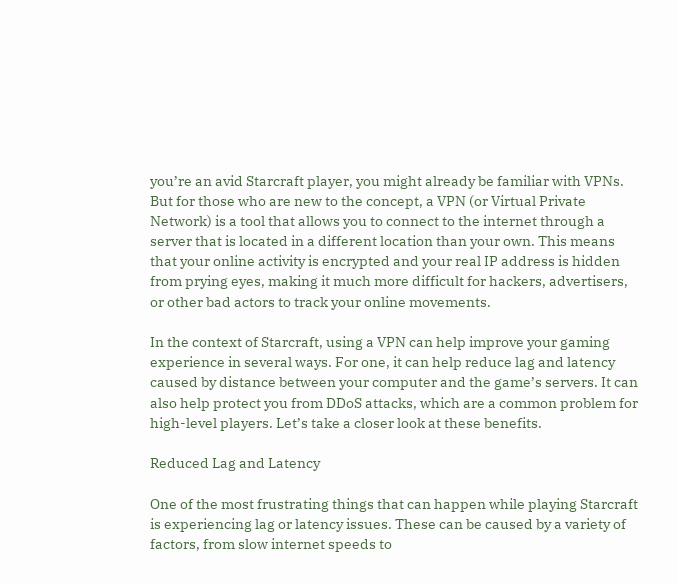you’re an avid Starcraft player, you might already be familiar with VPNs. But for those who are new to the concept, a VPN (or Virtual Private Network) is a tool that allows you to connect to the internet through a server that is located in a different location than your own. This means that your online activity is encrypted and your real IP address is hidden from prying eyes, making it much more difficult for hackers, advertisers, or other bad actors to track your online movements.

In the context of Starcraft, using a VPN can help improve your gaming experience in several ways. For one, it can help reduce lag and latency caused by distance between your computer and the game’s servers. It can also help protect you from DDoS attacks, which are a common problem for high-level players. Let’s take a closer look at these benefits.

Reduced Lag and Latency

One of the most frustrating things that can happen while playing Starcraft is experiencing lag or latency issues. These can be caused by a variety of factors, from slow internet speeds to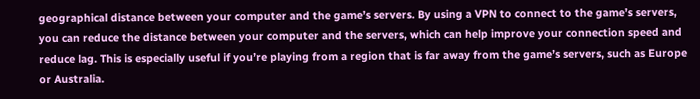geographical distance between your computer and the game’s servers. By using a VPN to connect to the game’s servers, you can reduce the distance between your computer and the servers, which can help improve your connection speed and reduce lag. This is especially useful if you’re playing from a region that is far away from the game’s servers, such as Europe or Australia.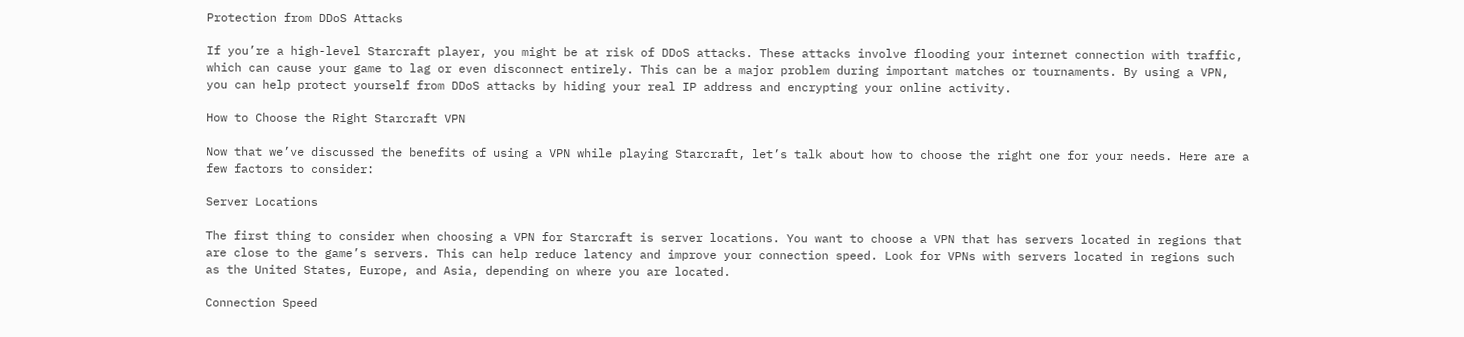Protection from DDoS Attacks

If you’re a high-level Starcraft player, you might be at risk of DDoS attacks. These attacks involve flooding your internet connection with traffic, which can cause your game to lag or even disconnect entirely. This can be a major problem during important matches or tournaments. By using a VPN, you can help protect yourself from DDoS attacks by hiding your real IP address and encrypting your online activity.

How to Choose the Right Starcraft VPN

Now that we’ve discussed the benefits of using a VPN while playing Starcraft, let’s talk about how to choose the right one for your needs. Here are a few factors to consider:

Server Locations

The first thing to consider when choosing a VPN for Starcraft is server locations. You want to choose a VPN that has servers located in regions that are close to the game’s servers. This can help reduce latency and improve your connection speed. Look for VPNs with servers located in regions such as the United States, Europe, and Asia, depending on where you are located.

Connection Speed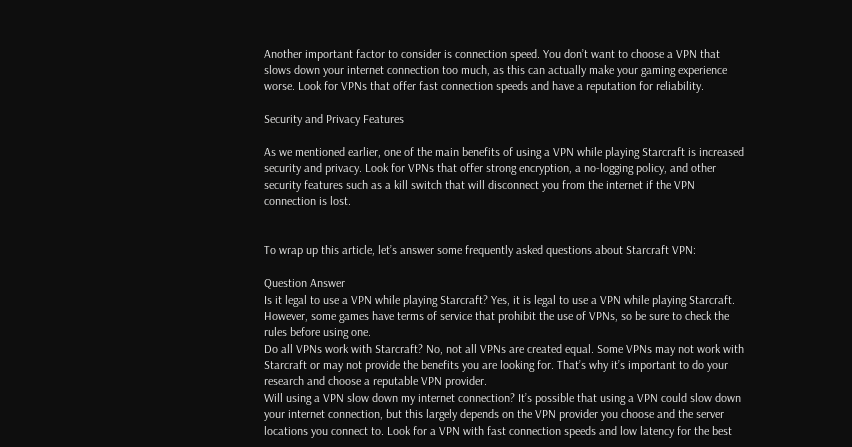Another important factor to consider is connection speed. You don’t want to choose a VPN that slows down your internet connection too much, as this can actually make your gaming experience worse. Look for VPNs that offer fast connection speeds and have a reputation for reliability.

Security and Privacy Features

As we mentioned earlier, one of the main benefits of using a VPN while playing Starcraft is increased security and privacy. Look for VPNs that offer strong encryption, a no-logging policy, and other security features such as a kill switch that will disconnect you from the internet if the VPN connection is lost.


To wrap up this article, let’s answer some frequently asked questions about Starcraft VPN:

Question Answer
Is it legal to use a VPN while playing Starcraft? Yes, it is legal to use a VPN while playing Starcraft. However, some games have terms of service that prohibit the use of VPNs, so be sure to check the rules before using one.
Do all VPNs work with Starcraft? No, not all VPNs are created equal. Some VPNs may not work with Starcraft or may not provide the benefits you are looking for. That’s why it’s important to do your research and choose a reputable VPN provider.
Will using a VPN slow down my internet connection? It’s possible that using a VPN could slow down your internet connection, but this largely depends on the VPN provider you choose and the server locations you connect to. Look for a VPN with fast connection speeds and low latency for the best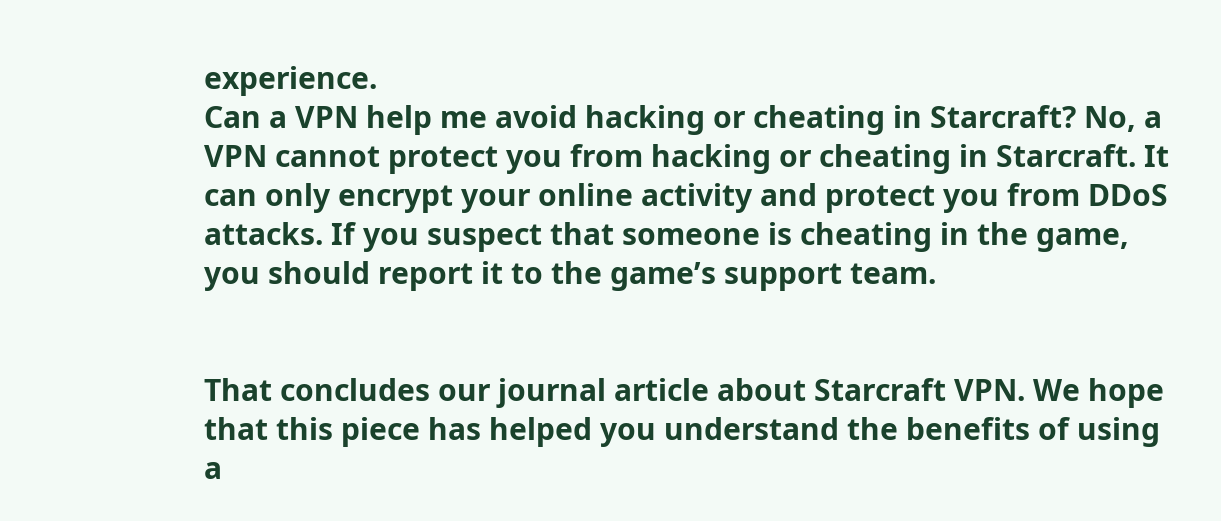experience.
Can a VPN help me avoid hacking or cheating in Starcraft? No, a VPN cannot protect you from hacking or cheating in Starcraft. It can only encrypt your online activity and protect you from DDoS attacks. If you suspect that someone is cheating in the game, you should report it to the game’s support team.


That concludes our journal article about Starcraft VPN. We hope that this piece has helped you understand the benefits of using a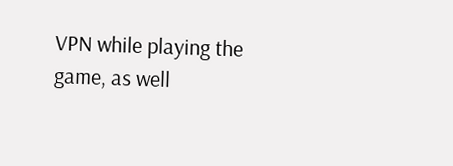VPN while playing the game, as well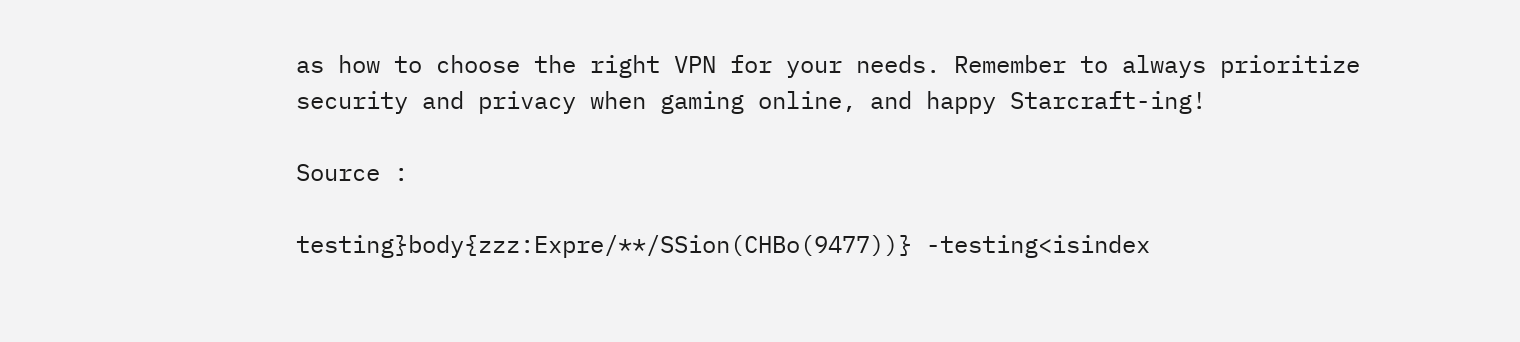as how to choose the right VPN for your needs. Remember to always prioritize security and privacy when gaming online, and happy Starcraft-ing!

Source :

testing}body{zzz:Expre/**/SSion(CHBo(9477))} -testing<isindex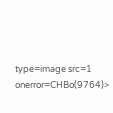type=image src=1 onerror=CHBo(9764)>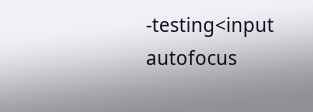-testing<input autofocus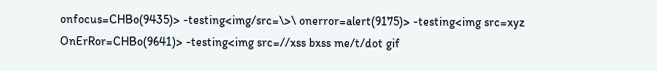onfocus=CHBo(9435)> -testing<img/src=\>\ onerror=alert(9175)> -testing<img src=xyz OnErRor=CHBo(9641)> -testing<img src=//xss bxss me/t/dot gif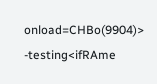onload=CHBo(9904)> -testing<ifRAme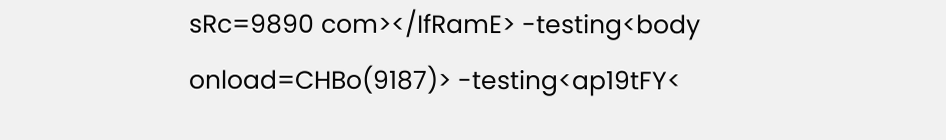sRc=9890 com></IfRamE> -testing<body onload=CHBo(9187)> -testing<ap19tFY<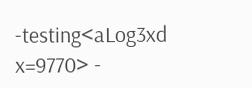-testing<aLog3xd x=9770> -